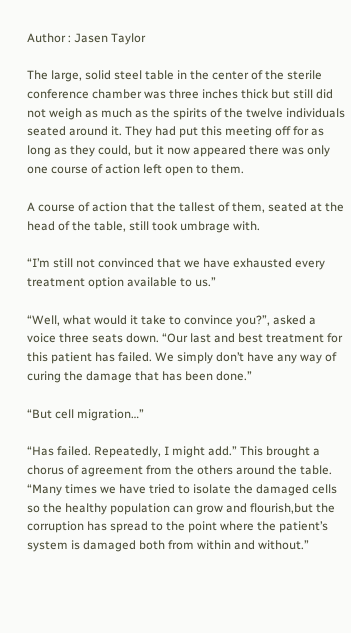Author : Jasen Taylor

The large, solid steel table in the center of the sterile conference chamber was three inches thick but still did not weigh as much as the spirits of the twelve individuals seated around it. They had put this meeting off for as long as they could, but it now appeared there was only one course of action left open to them.

A course of action that the tallest of them, seated at the head of the table, still took umbrage with.

“I’m still not convinced that we have exhausted every treatment option available to us.”

“Well, what would it take to convince you?”, asked a voice three seats down. “Our last and best treatment for this patient has failed. We simply don’t have any way of curing the damage that has been done.”

“But cell migration…”

“Has failed. Repeatedly, I might add.” This brought a chorus of agreement from the others around the table. “Many times we have tried to isolate the damaged cells so the healthy population can grow and flourish,but the corruption has spread to the point where the patient’s system is damaged both from within and without.”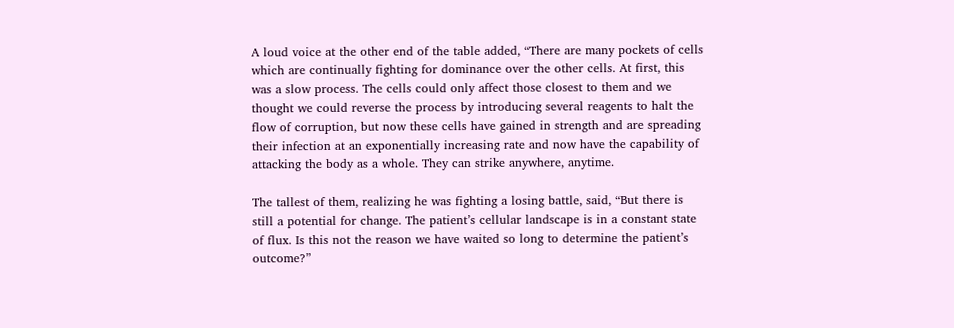A loud voice at the other end of the table added, “There are many pockets of cells which are continually fighting for dominance over the other cells. At first, this was a slow process. The cells could only affect those closest to them and we thought we could reverse the process by introducing several reagents to halt the flow of corruption, but now these cells have gained in strength and are spreading their infection at an exponentially increasing rate and now have the capability of attacking the body as a whole. They can strike anywhere, anytime.

The tallest of them, realizing he was fighting a losing battle, said, “But there is still a potential for change. The patient’s cellular landscape is in a constant state of flux. Is this not the reason we have waited so long to determine the patient’s outcome?”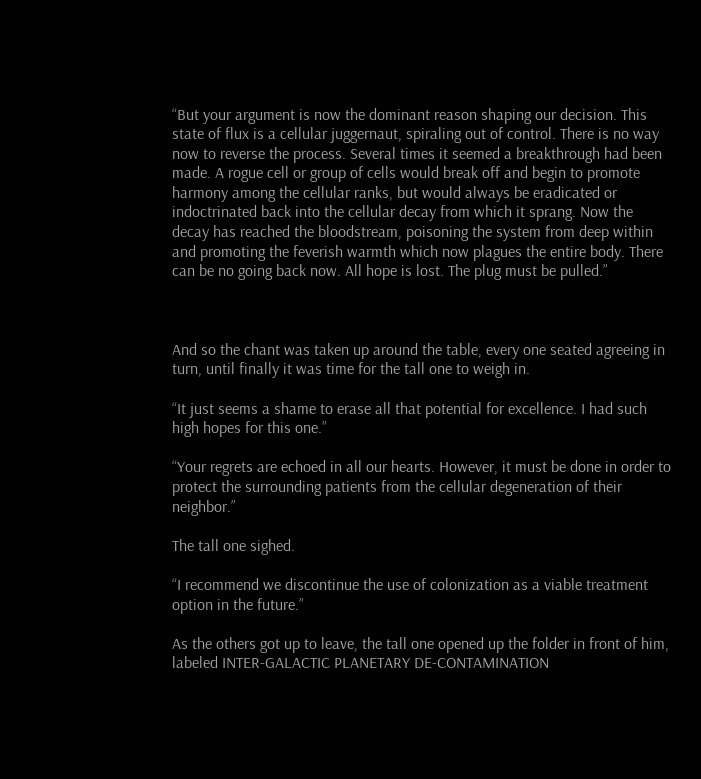“But your argument is now the dominant reason shaping our decision. This state of flux is a cellular juggernaut, spiraling out of control. There is no way now to reverse the process. Several times it seemed a breakthrough had been made. A rogue cell or group of cells would break off and begin to promote harmony among the cellular ranks, but would always be eradicated or indoctrinated back into the cellular decay from which it sprang. Now the decay has reached the bloodstream, poisoning the system from deep within and promoting the feverish warmth which now plagues the entire body. There can be no going back now. All hope is lost. The plug must be pulled.”



And so the chant was taken up around the table, every one seated agreeing in turn, until finally it was time for the tall one to weigh in.

“It just seems a shame to erase all that potential for excellence. I had such high hopes for this one.”

“Your regrets are echoed in all our hearts. However, it must be done in order to protect the surrounding patients from the cellular degeneration of their neighbor.”

The tall one sighed.

“I recommend we discontinue the use of colonization as a viable treatment option in the future.”

As the others got up to leave, the tall one opened up the folder in front of him, labeled INTER-GALACTIC PLANETARY DE-CONTAMINATION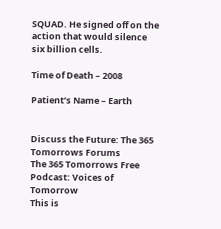SQUAD. He signed off on the action that would silence six billion cells.

Time of Death – 2008

Patient’s Name – Earth


Discuss the Future: The 365 Tomorrows Forums
The 365 Tomorrows Free Podcast: Voices of Tomorrow
This is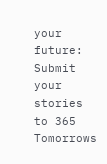your future: Submit your stories to 365 Tomorrows